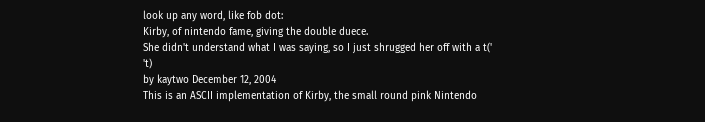look up any word, like fob dot:
Kirby, of nintendo fame, giving the double duece.
She didn't understand what I was saying, so I just shrugged her off with a t(' 't)
by kaytwo December 12, 2004
This is an ASCII implementation of Kirby, the small round pink Nintendo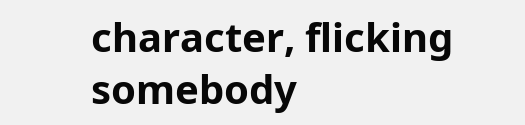character, flicking somebody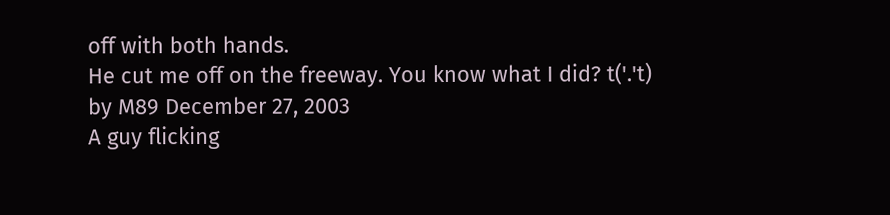off with both hands.
He cut me off on the freeway. You know what I did? t('.'t)
by M89 December 27, 2003
A guy flicking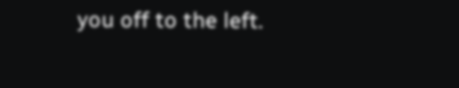you off to the left.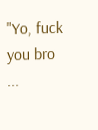"Yo, fuck you bro ...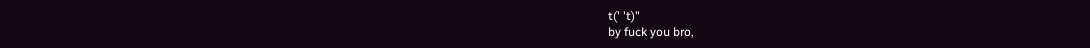t(' 't)"
by fuck you bro,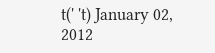t(' 't) January 02, 2012